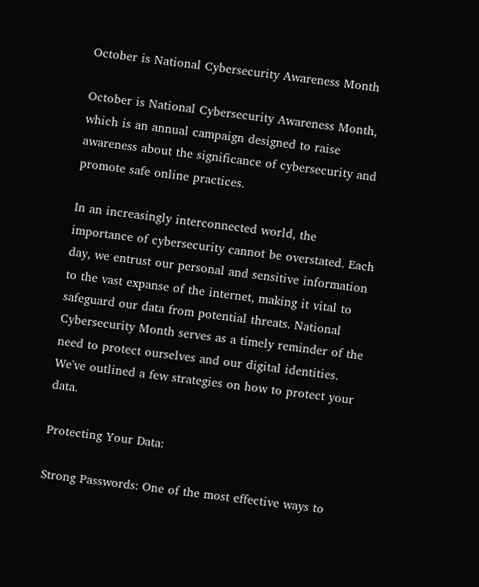October is National Cybersecurity Awareness Month

October is National Cybersecurity Awareness Month, which is an annual campaign designed to raise awareness about the significance of cybersecurity and promote safe online practices.

In an increasingly interconnected world, the importance of cybersecurity cannot be overstated. Each day, we entrust our personal and sensitive information to the vast expanse of the internet, making it vital to safeguard our data from potential threats. National Cybersecurity Month serves as a timely reminder of the need to protect ourselves and our digital identities. We've outlined a few strategies on how to protect your data.

Protecting Your Data:

Strong Passwords: One of the most effective ways to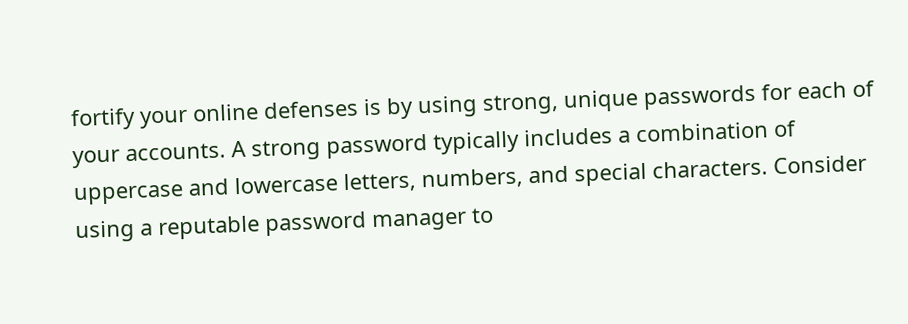fortify your online defenses is by using strong, unique passwords for each of your accounts. A strong password typically includes a combination of uppercase and lowercase letters, numbers, and special characters. Consider using a reputable password manager to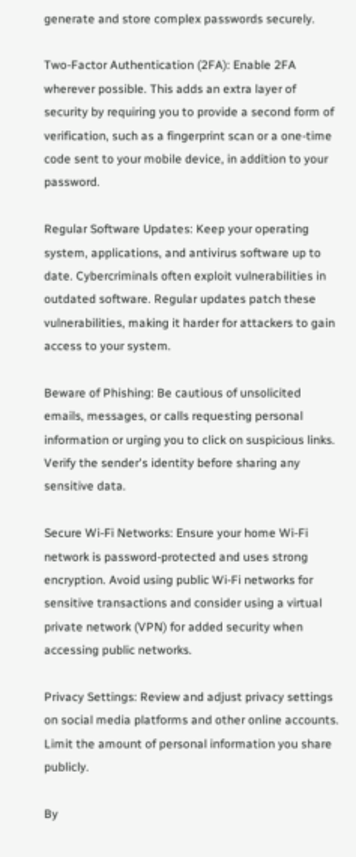generate and store complex passwords securely.

Two-Factor Authentication (2FA): Enable 2FA wherever possible. This adds an extra layer of security by requiring you to provide a second form of verification, such as a fingerprint scan or a one-time code sent to your mobile device, in addition to your password.

Regular Software Updates: Keep your operating system, applications, and antivirus software up to date. Cybercriminals often exploit vulnerabilities in outdated software. Regular updates patch these vulnerabilities, making it harder for attackers to gain access to your system.

Beware of Phishing: Be cautious of unsolicited emails, messages, or calls requesting personal information or urging you to click on suspicious links. Verify the sender's identity before sharing any sensitive data.

Secure Wi-Fi Networks: Ensure your home Wi-Fi network is password-protected and uses strong encryption. Avoid using public Wi-Fi networks for sensitive transactions and consider using a virtual private network (VPN) for added security when accessing public networks.

Privacy Settings: Review and adjust privacy settings on social media platforms and other online accounts. Limit the amount of personal information you share publicly.

By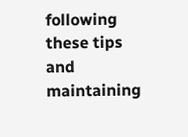following these tips and maintaining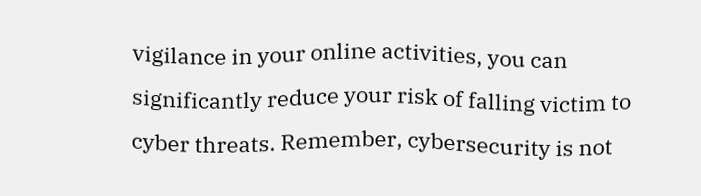vigilance in your online activities, you can significantly reduce your risk of falling victim to cyber threats. Remember, cybersecurity is not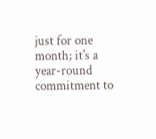just for one month; it's a year-round commitment to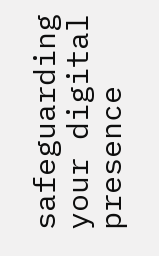safeguarding your digital presence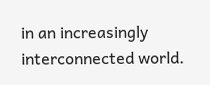in an increasingly interconnected world.